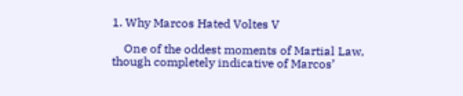1. Why Marcos Hated Voltes V

    One of the oddest moments of Martial Law, though completely indicative of Marcos’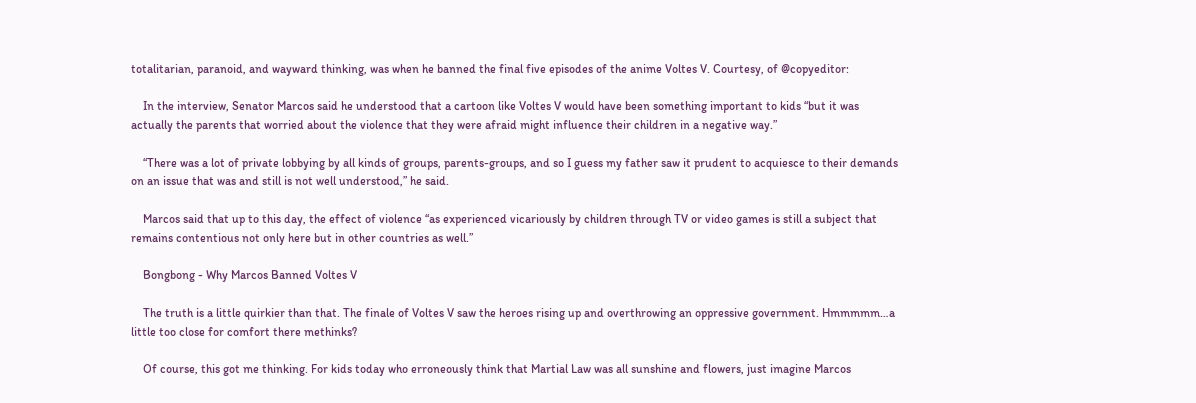totalitarian, paranoid, and wayward thinking, was when he banned the final five episodes of the anime Voltes V. Courtesy, of @copyeditor:

    In the interview, Senator Marcos said he understood that a cartoon like Voltes V would have been something important to kids “but it was actually the parents that worried about the violence that they were afraid might influence their children in a negative way.”

    “There was a lot of private lobbying by all kinds of groups, parents-groups, and so I guess my father saw it prudent to acquiesce to their demands on an issue that was and still is not well understood,” he said.

    Marcos said that up to this day, the effect of violence “as experienced vicariously by children through TV or video games is still a subject that remains contentious not only here but in other countries as well.”

    Bongbong - Why Marcos Banned Voltes V

    The truth is a little quirkier than that. The finale of Voltes V saw the heroes rising up and overthrowing an oppressive government. Hmmmmm…a little too close for comfort there methinks?

    Of course, this got me thinking. For kids today who erroneously think that Martial Law was all sunshine and flowers, just imagine Marcos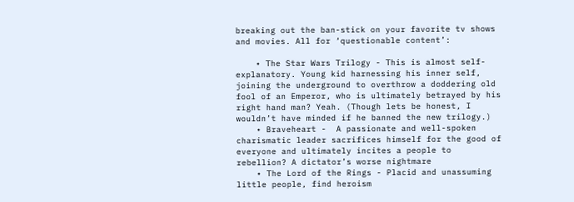breaking out the ban-stick on your favorite tv shows and movies. All for ‘questionable content’:

    • The Star Wars Trilogy - This is almost self-explanatory. Young kid harnessing his inner self, joining the underground to overthrow a doddering old fool of an Emperor, who is ultimately betrayed by his right hand man? Yeah. (Though lets be honest, I wouldn’t have minded if he banned the new trilogy.)
    • Braveheart -  A passionate and well-spoken charismatic leader sacrifices himself for the good of everyone and ultimately incites a people to rebellion? A dictator’s worse nightmare
    • The Lord of the Rings - Placid and unassuming little people, find heroism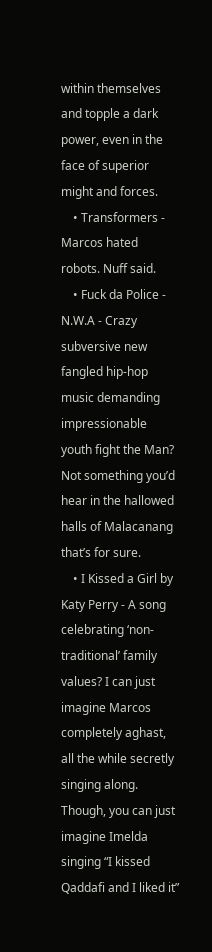within themselves and topple a dark power, even in the face of superior might and forces.
    • Transformers - Marcos hated robots. Nuff said.
    • Fuck da Police - N.W.A - Crazy subversive new fangled hip-hop music demanding impressionable youth fight the Man? Not something you’d hear in the hallowed halls of Malacanang that’s for sure.
    • I Kissed a Girl by Katy Perry - A song celebrating ‘non-traditional’ family values? I can just imagine Marcos completely aghast, all the while secretly singing along. Though, you can just imagine Imelda singing “I kissed Qaddafi and I liked it”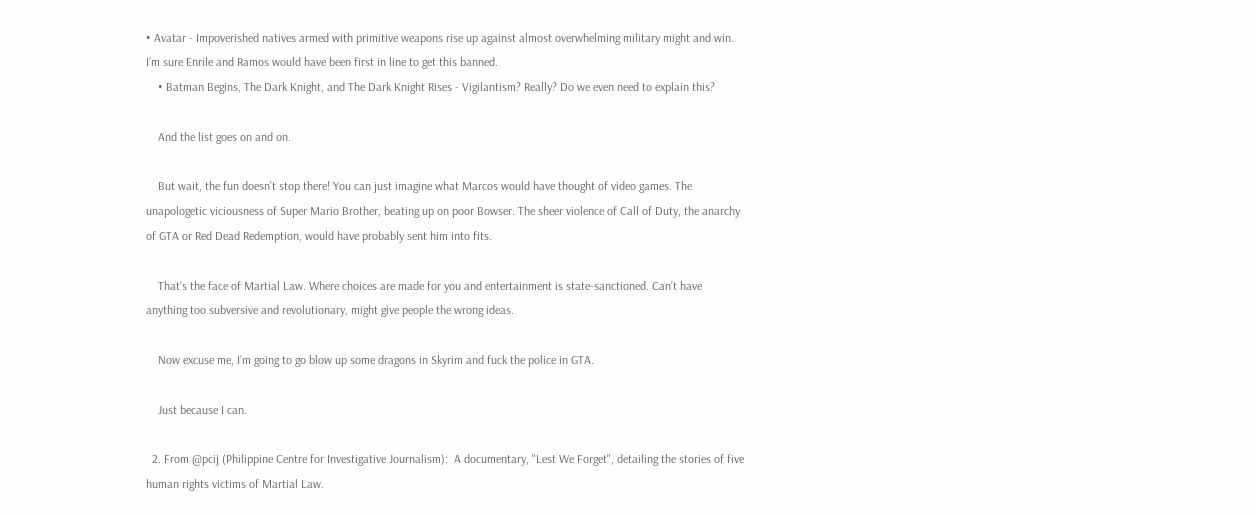• Avatar - Impoverished natives armed with primitive weapons rise up against almost overwhelming military might and win. I’m sure Enrile and Ramos would have been first in line to get this banned.
    • Batman Begins, The Dark Knight, and The Dark Knight Rises - Vigilantism? Really? Do we even need to explain this?

    And the list goes on and on.

    But wait, the fun doesn’t stop there! You can just imagine what Marcos would have thought of video games. The unapologetic viciousness of Super Mario Brother, beating up on poor Bowser. The sheer violence of Call of Duty, the anarchy of GTA or Red Dead Redemption, would have probably sent him into fits.

    That’s the face of Martial Law. Where choices are made for you and entertainment is state-sanctioned. Can’t have anything too subversive and revolutionary, might give people the wrong ideas.

    Now excuse me, I’m going to go blow up some dragons in Skyrim and fuck the police in GTA.

    Just because I can.

  2. From @pcij (Philippine Centre for Investigative Journalism):  A documentary, "Lest We Forget", detailing the stories of five human rights victims of Martial Law.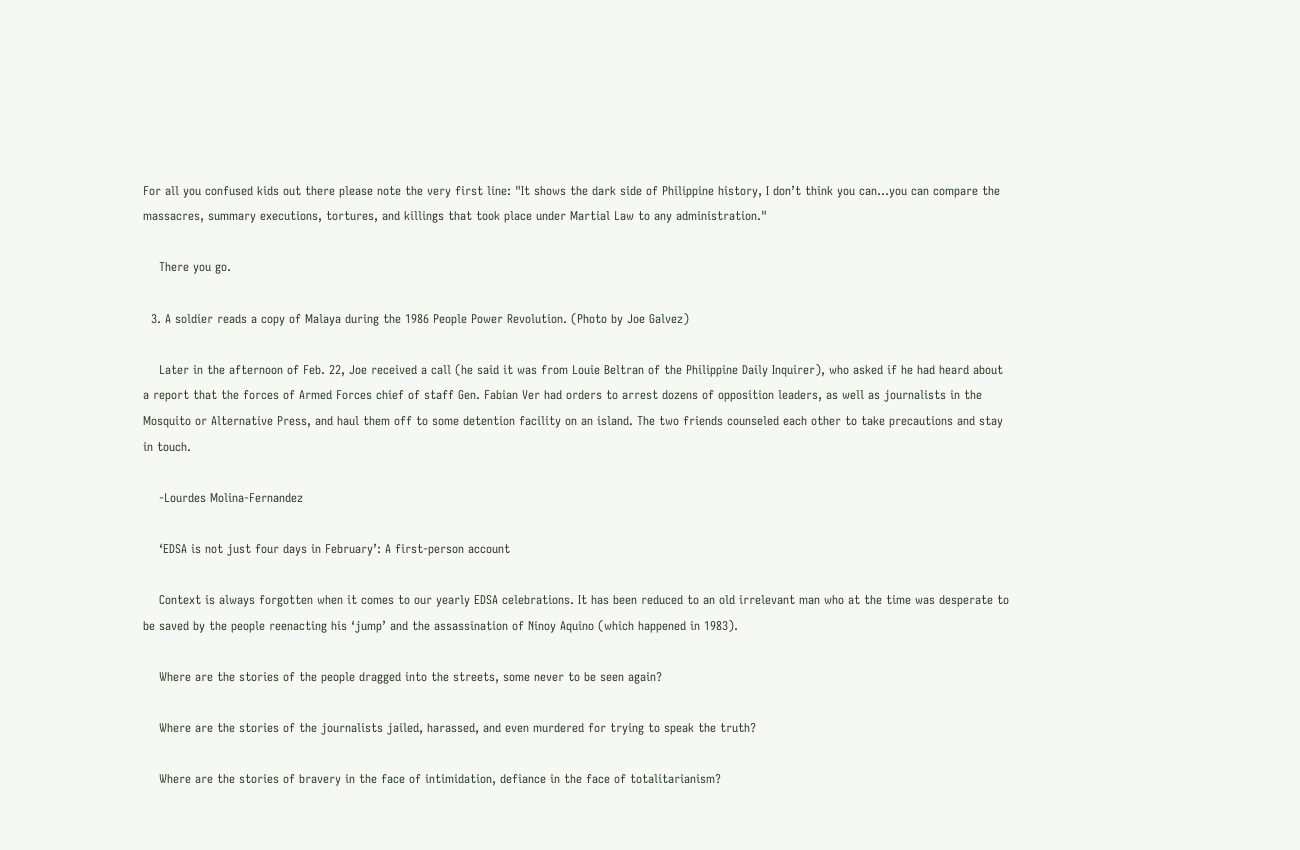For all you confused kids out there please note the very first line: "It shows the dark side of Philippine history, I don’t think you can…you can compare the massacres, summary executions, tortures, and killings that took place under Martial Law to any administration."

    There you go.

  3. A soldier reads a copy of Malaya during the 1986 People Power Revolution. (Photo by Joe Galvez)

    Later in the afternoon of Feb. 22, Joe received a call (he said it was from Louie Beltran of the Philippine Daily Inquirer), who asked if he had heard about a report that the forces of Armed Forces chief of staff Gen. Fabian Ver had orders to arrest dozens of opposition leaders, as well as journalists in the Mosquito or Alternative Press, and haul them off to some detention facility on an island. The two friends counseled each other to take precautions and stay in touch.

    -Lourdes Molina-Fernandez

    ‘EDSA is not just four days in February’: A first-person account

    Context is always forgotten when it comes to our yearly EDSA celebrations. It has been reduced to an old irrelevant man who at the time was desperate to be saved by the people reenacting his ‘jump’ and the assassination of Ninoy Aquino (which happened in 1983).

    Where are the stories of the people dragged into the streets, some never to be seen again?

    Where are the stories of the journalists jailed, harassed, and even murdered for trying to speak the truth?

    Where are the stories of bravery in the face of intimidation, defiance in the face of totalitarianism?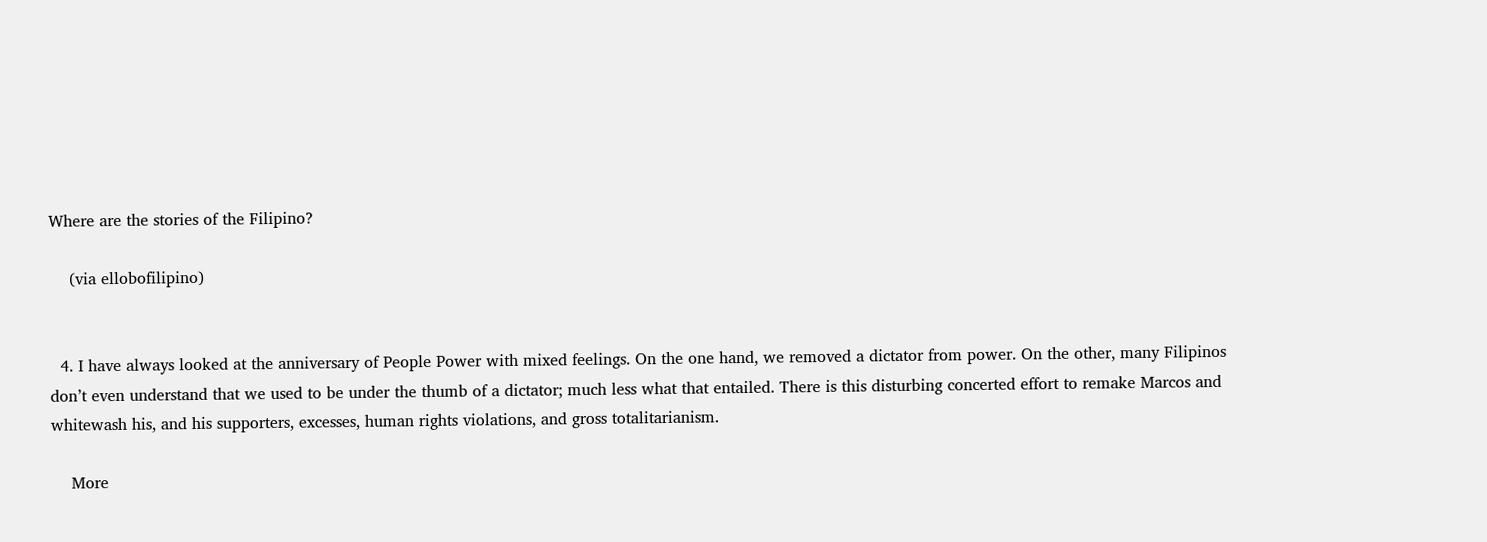Where are the stories of the Filipino?

    (via ellobofilipino)


  4. I have always looked at the anniversary of People Power with mixed feelings. On the one hand, we removed a dictator from power. On the other, many Filipinos don’t even understand that we used to be under the thumb of a dictator; much less what that entailed. There is this disturbing concerted effort to remake Marcos and whitewash his, and his supporters, excesses, human rights violations, and gross totalitarianism.

    More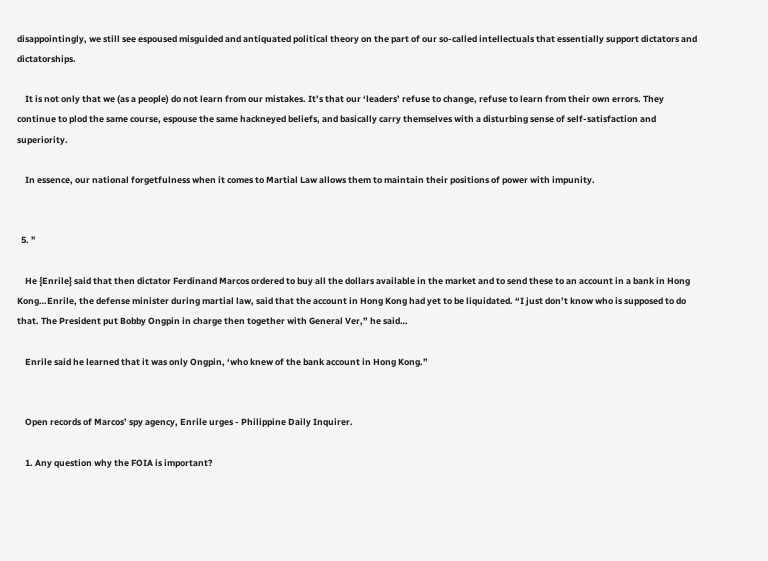disappointingly, we still see espoused misguided and antiquated political theory on the part of our so-called intellectuals that essentially support dictators and dictatorships.

    It is not only that we (as a people) do not learn from our mistakes. It’s that our ‘leaders’ refuse to change, refuse to learn from their own errors. They continue to plod the same course, espouse the same hackneyed beliefs, and basically carry themselves with a disturbing sense of self-satisfaction and superiority.

    In essence, our national forgetfulness when it comes to Martial Law allows them to maintain their positions of power with impunity.


  5. "

    He {Enrile} said that then dictator Ferdinand Marcos ordered to buy all the dollars available in the market and to send these to an account in a bank in Hong Kong…Enrile, the defense minister during martial law, said that the account in Hong Kong had yet to be liquidated. “I just don’t know who is supposed to do that. The President put Bobby Ongpin in charge then together with General Ver,” he said…

    Enrile said he learned that it was only Ongpin, ‘who knew of the bank account in Hong Kong.”


    Open records of Marcos’ spy agency, Enrile urges - Philippine Daily Inquirer.

    1. Any question why the FOIA is important?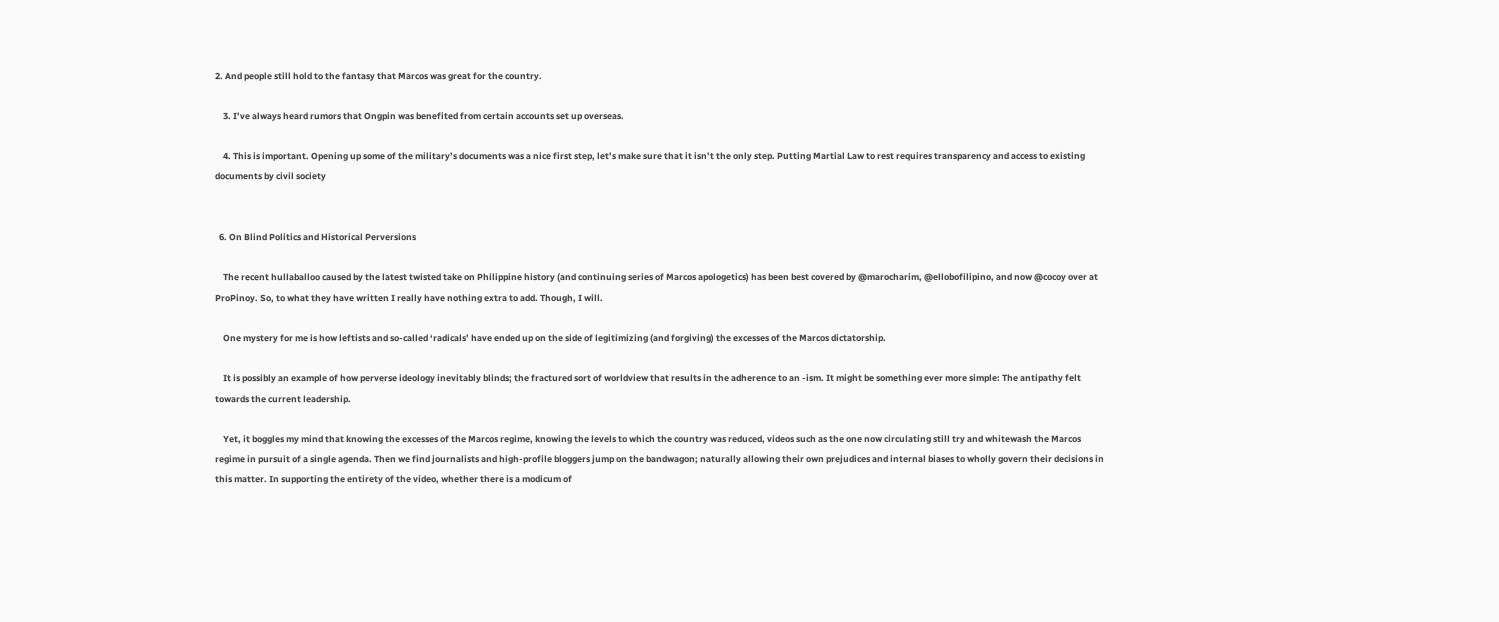2. And people still hold to the fantasy that Marcos was great for the country.

    3. I’ve always heard rumors that Ongpin was benefited from certain accounts set up overseas.

    4. This is important. Opening up some of the military’s documents was a nice first step, let’s make sure that it isn’t the only step. Putting Martial Law to rest requires transparency and access to existing documents by civil society


  6. On Blind Politics and Historical Perversions

    The recent hullaballoo caused by the latest twisted take on Philippine history (and continuing series of Marcos apologetics) has been best covered by @marocharim, @ellobofilipino, and now @cocoy over at ProPinoy. So, to what they have written I really have nothing extra to add. Though, I will.

    One mystery for me is how leftists and so-called ‘radicals’ have ended up on the side of legitimizing (and forgiving) the excesses of the Marcos dictatorship.

    It is possibly an example of how perverse ideology inevitably blinds; the fractured sort of worldview that results in the adherence to an -ism. It might be something ever more simple: The antipathy felt towards the current leadership.

    Yet, it boggles my mind that knowing the excesses of the Marcos regime, knowing the levels to which the country was reduced, videos such as the one now circulating still try and whitewash the Marcos regime in pursuit of a single agenda. Then we find journalists and high-profile bloggers jump on the bandwagon; naturally allowing their own prejudices and internal biases to wholly govern their decisions in this matter. In supporting the entirety of the video, whether there is a modicum of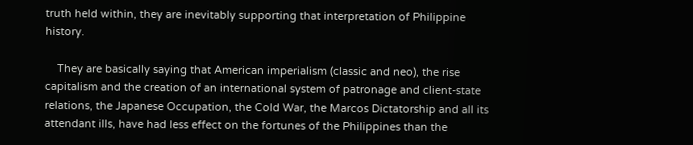truth held within, they are inevitably supporting that interpretation of Philippine history.

    They are basically saying that American imperialism (classic and neo), the rise capitalism and the creation of an international system of patronage and client-state relations, the Japanese Occupation, the Cold War, the Marcos Dictatorship and all its attendant ills, have had less effect on the fortunes of the Philippines than the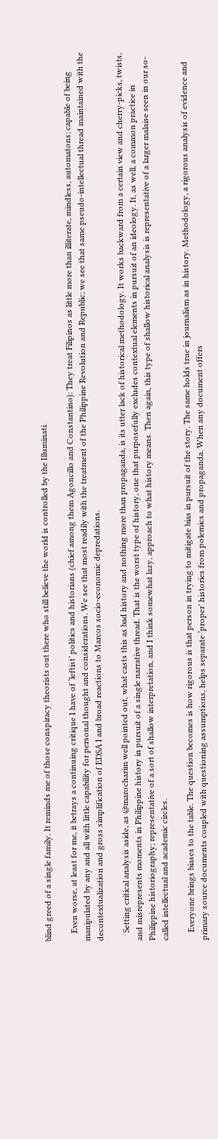blind greed of a single family. It reminds me of those conspiracy theorists out there who still believe the world is controlled by the Illuminati.

    Even worse, at least for me, it betrays a continuing critique I have of ‘leftist’ politics and historians (chief among them Agoncillo and Constantino): They treat Filipinos as little more than illiterate, mindless, automatons; capable of being manipulated by any and all with little capability for personal thought and considerations. We see that most readily with the treatment of the Philippine Revolution and Republic; we see that same pseudo-intellectual thread maintained with the decontextualization and gross simplification of EDSA I and broad reactions to Marcos socio-economic depredations.

    Setting critical analysis aside, as @marocharim well pointed out, what casts this as bad history and nothing more than propaganda, is its utter lack of historical methodology. It works backward from a certain view and cherry-picks, twists, and misrepresents moments in Philippine history in pursuit of a single narrative thread. That is the worst type of history, one that purposefully excludes contextual elements in pursuit of an ideology. It, as well, a common practice in Philippine historiography; representative of a sort of shallow interpretation, and I think somewhat lazy, approach to what history means. Then again, this type of shallow historical analysis is representative of a larger malaise seen in our so-called intellectual and academic circles.

    Everyone brings biases to the table. The question becomes is how rigorous is that person in trying to mitigate bias in pursuit of the story. The same holds true in journalism as in history. Methodology, a rigorous analysis of evidence and primary source documents coupled with questioning assumptions, helps separate ‘proper’ histories from polemics and propaganda. When any document offers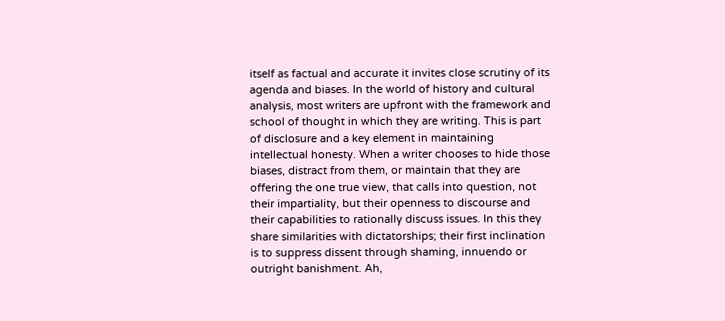itself as factual and accurate it invites close scrutiny of its agenda and biases. In the world of history and cultural analysis, most writers are upfront with the framework and school of thought in which they are writing. This is part of disclosure and a key element in maintaining intellectual honesty. When a writer chooses to hide those biases, distract from them, or maintain that they are offering the one true view, that calls into question, not their impartiality, but their openness to discourse and their capabilities to rationally discuss issues. In this they share similarities with dictatorships; their first inclination is to suppress dissent through shaming, innuendo or outright banishment. Ah,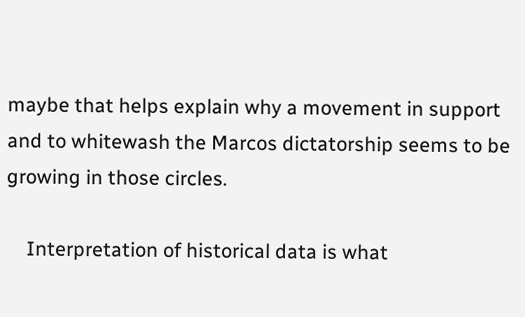maybe that helps explain why a movement in support and to whitewash the Marcos dictatorship seems to be growing in those circles.

    Interpretation of historical data is what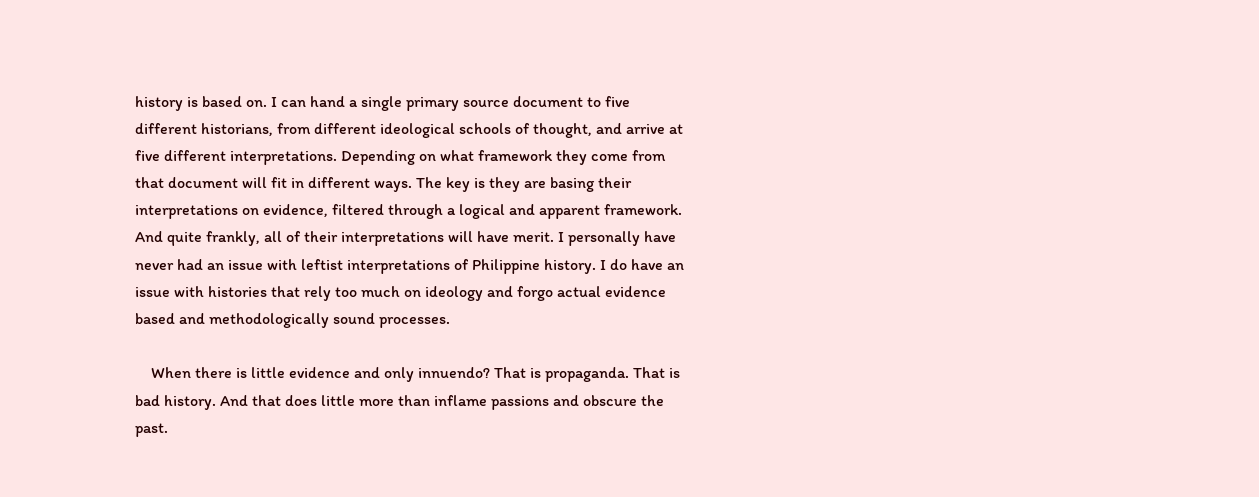history is based on. I can hand a single primary source document to five different historians, from different ideological schools of thought, and arrive at five different interpretations. Depending on what framework they come from that document will fit in different ways. The key is they are basing their interpretations on evidence, filtered through a logical and apparent framework. And quite frankly, all of their interpretations will have merit. I personally have never had an issue with leftist interpretations of Philippine history. I do have an issue with histories that rely too much on ideology and forgo actual evidence based and methodologically sound processes.

    When there is little evidence and only innuendo? That is propaganda. That is bad history. And that does little more than inflame passions and obscure the past.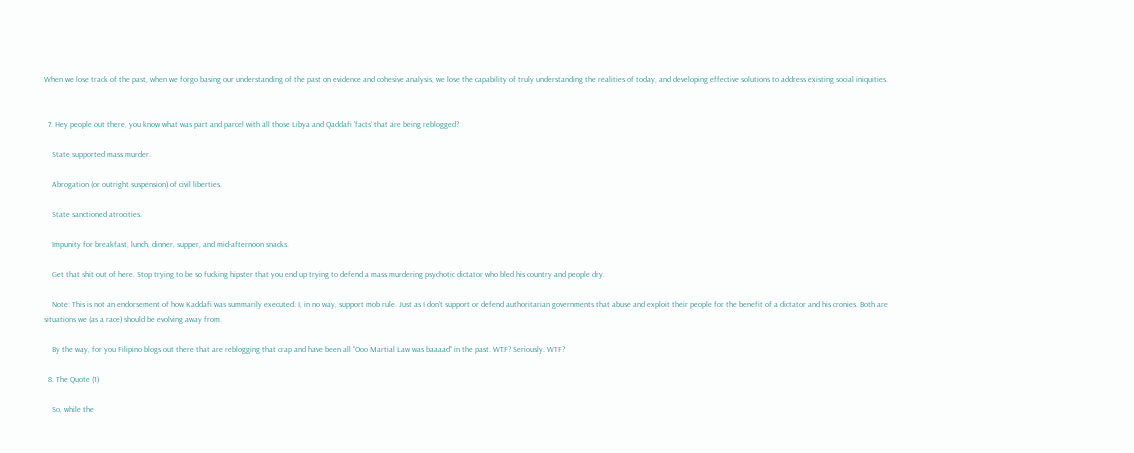When we lose track of the past, when we forgo basing our understanding of the past on evidence and cohesive analysis, we lose the capability of truly understanding the realities of today, and developing effective solutions to address existing social iniquities.


  7. Hey people out there, you know what was part and parcel with all those Libya and Qaddafi ‘facts’ that are being reblogged?

    State supported mass murder.

    Abrogation (or outright suspension) of civil liberties.

    State sanctioned atrocities.

    Impunity for breakfast, lunch, dinner, supper, and mid-afternoon snacks.

    Get that shit out of here. Stop trying to be so fucking hipster that you end up trying to defend a mass murdering psychotic dictator who bled his country and people dry.

    Note: This is not an endorsement of how Kaddafi was summarily executed. I, in no way, support mob rule. Just as I don’t support or defend authoritarian governments that abuse and exploit their people for the benefit of a dictator and his cronies. Both are situations we (as a race) should be evolving away from.

    By the way, for you Filipino blogs out there that are reblogging that crap and have been all “Ooo Martial Law was baaaad” in the past. WTF? Seriously. WTF?

  8. The Quote (1)

    So, while the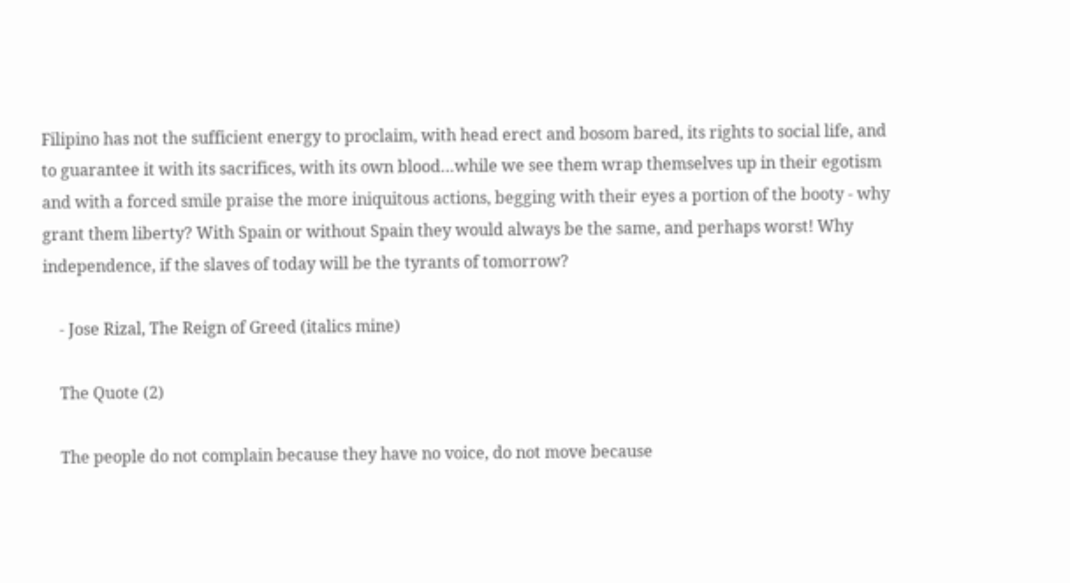Filipino has not the sufficient energy to proclaim, with head erect and bosom bared, its rights to social life, and to guarantee it with its sacrifices, with its own blood…while we see them wrap themselves up in their egotism and with a forced smile praise the more iniquitous actions, begging with their eyes a portion of the booty - why grant them liberty? With Spain or without Spain they would always be the same, and perhaps worst! Why independence, if the slaves of today will be the tyrants of tomorrow?

    - Jose Rizal, The Reign of Greed (italics mine)

    The Quote (2)

    The people do not complain because they have no voice, do not move because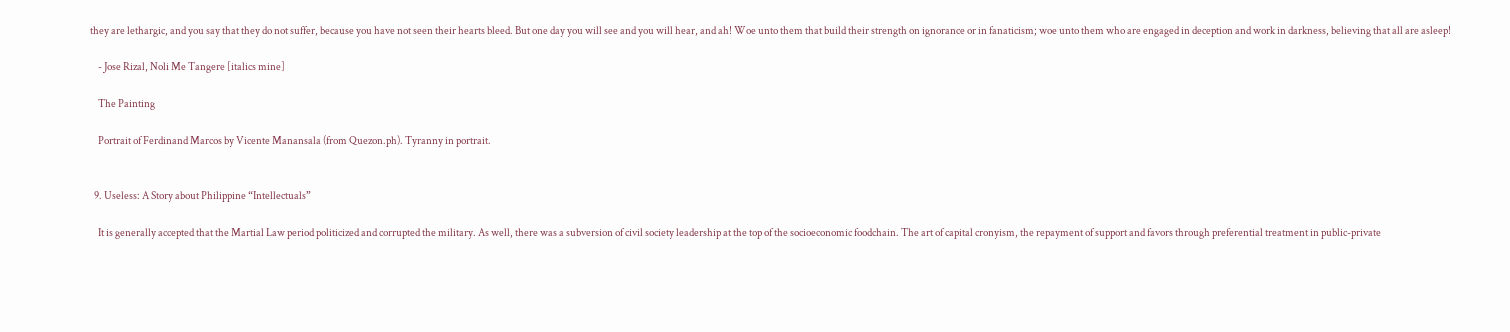they are lethargic, and you say that they do not suffer, because you have not seen their hearts bleed. But one day you will see and you will hear, and ah! Woe unto them that build their strength on ignorance or in fanaticism; woe unto them who are engaged in deception and work in darkness, believing that all are asleep!

    - Jose Rizal, Noli Me Tangere [italics mine]

    The Painting

    Portrait of Ferdinand Marcos by Vicente Manansala (from Quezon.ph). Tyranny in portrait.


  9. Useless: A Story about Philippine “Intellectuals”

    It is generally accepted that the Martial Law period politicized and corrupted the military. As well, there was a subversion of civil society leadership at the top of the socioeconomic foodchain. The art of capital cronyism, the repayment of support and favors through preferential treatment in public-private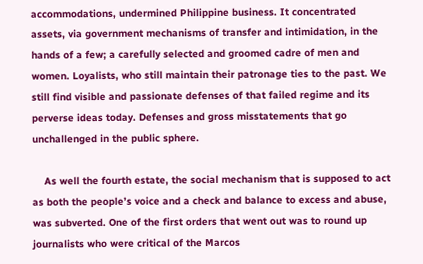accommodations, undermined Philippine business. It concentrated assets, via government mechanisms of transfer and intimidation, in the hands of a few; a carefully selected and groomed cadre of men and women. Loyalists, who still maintain their patronage ties to the past. We still find visible and passionate defenses of that failed regime and its perverse ideas today. Defenses and gross misstatements that go unchallenged in the public sphere.

    As well the fourth estate, the social mechanism that is supposed to act as both the people’s voice and a check and balance to excess and abuse, was subverted. One of the first orders that went out was to round up journalists who were critical of the Marcos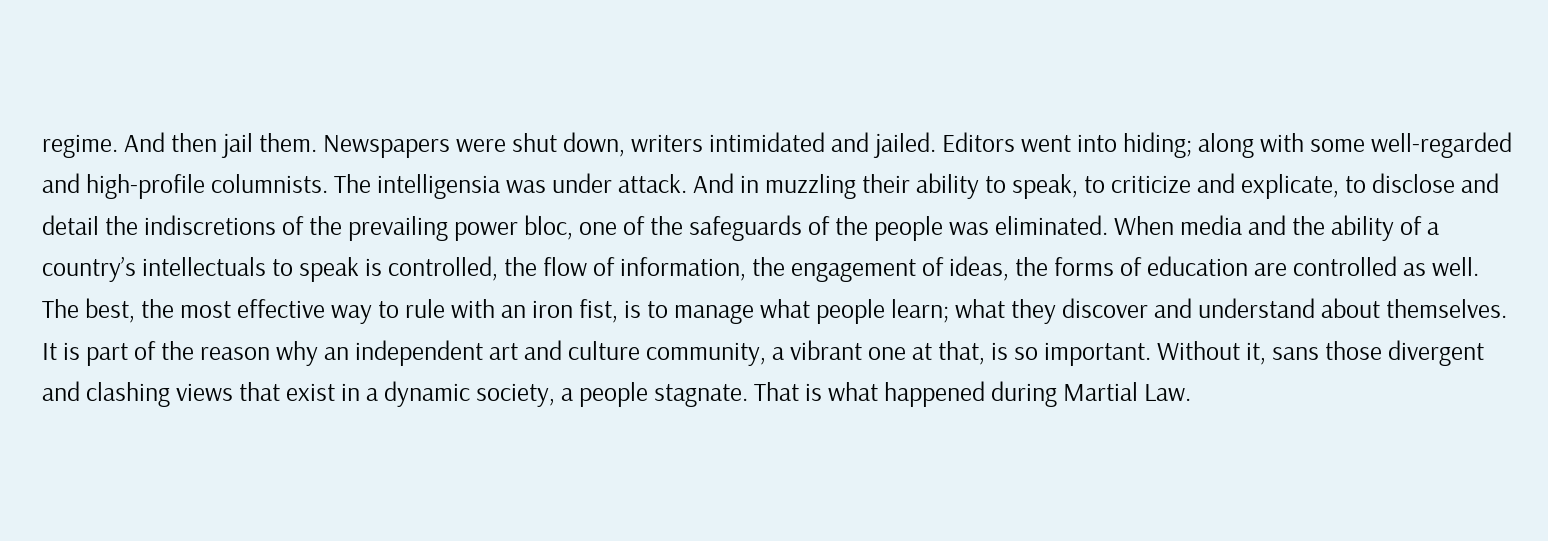regime. And then jail them. Newspapers were shut down, writers intimidated and jailed. Editors went into hiding; along with some well-regarded and high-profile columnists. The intelligensia was under attack. And in muzzling their ability to speak, to criticize and explicate, to disclose and detail the indiscretions of the prevailing power bloc, one of the safeguards of the people was eliminated. When media and the ability of a country’s intellectuals to speak is controlled, the flow of information, the engagement of ideas, the forms of education are controlled as well. The best, the most effective way to rule with an iron fist, is to manage what people learn; what they discover and understand about themselves. It is part of the reason why an independent art and culture community, a vibrant one at that, is so important. Without it, sans those divergent and clashing views that exist in a dynamic society, a people stagnate. That is what happened during Martial Law.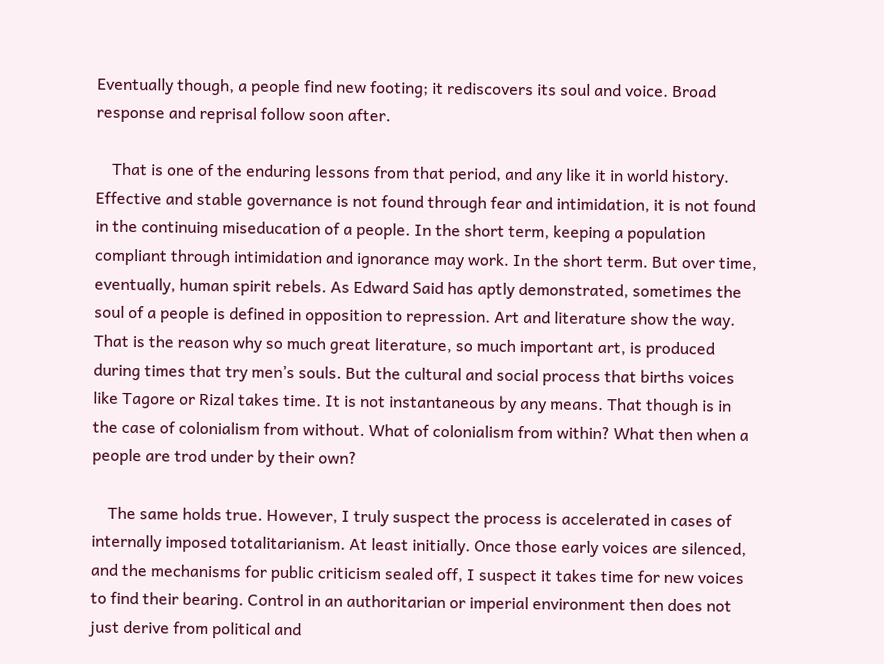Eventually though, a people find new footing; it rediscovers its soul and voice. Broad response and reprisal follow soon after.

    That is one of the enduring lessons from that period, and any like it in world history. Effective and stable governance is not found through fear and intimidation, it is not found in the continuing miseducation of a people. In the short term, keeping a population compliant through intimidation and ignorance may work. In the short term. But over time, eventually, human spirit rebels. As Edward Said has aptly demonstrated, sometimes the soul of a people is defined in opposition to repression. Art and literature show the way. That is the reason why so much great literature, so much important art, is produced during times that try men’s souls. But the cultural and social process that births voices like Tagore or Rizal takes time. It is not instantaneous by any means. That though is in the case of colonialism from without. What of colonialism from within? What then when a people are trod under by their own?

    The same holds true. However, I truly suspect the process is accelerated in cases of internally imposed totalitarianism. At least initially. Once those early voices are silenced, and the mechanisms for public criticism sealed off, I suspect it takes time for new voices to find their bearing. Control in an authoritarian or imperial environment then does not just derive from political and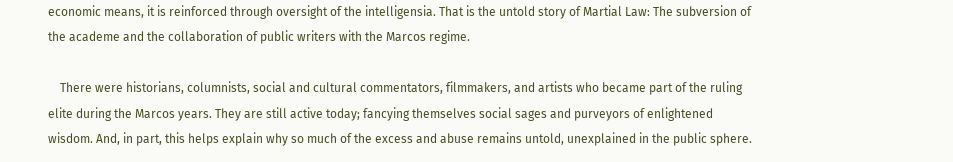economic means, it is reinforced through oversight of the intelligensia. That is the untold story of Martial Law: The subversion of the academe and the collaboration of public writers with the Marcos regime.

    There were historians, columnists, social and cultural commentators, filmmakers, and artists who became part of the ruling elite during the Marcos years. They are still active today; fancying themselves social sages and purveyors of enlightened wisdom. And, in part, this helps explain why so much of the excess and abuse remains untold, unexplained in the public sphere.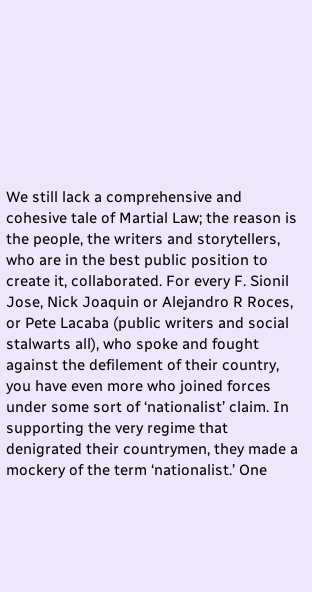We still lack a comprehensive and cohesive tale of Martial Law; the reason is the people, the writers and storytellers, who are in the best public position to create it, collaborated. For every F. Sionil Jose, Nick Joaquin or Alejandro R Roces, or Pete Lacaba (public writers and social stalwarts all), who spoke and fought against the defilement of their country, you have even more who joined forces under some sort of ‘nationalist’ claim. In supporting the very regime that denigrated their countrymen, they made a mockery of the term ‘nationalist.’ One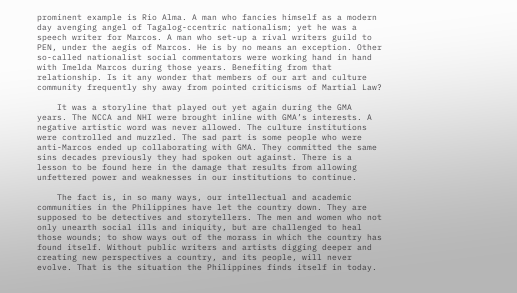prominent example is Rio Alma. A man who fancies himself as a modern day avenging angel of Tagalog-ccentric nationalism; yet he was a speech writer for Marcos. A man who set-up a rival writers guild to PEN, under the aegis of Marcos. He is by no means an exception. Other so-called nationalist social commentators were working hand in hand with Imelda Marcos during those years. Benefiting from that relationship. Is it any wonder that members of our art and culture community frequently shy away from pointed criticisms of Martial Law?

    It was a storyline that played out yet again during the GMA years. The NCCA and NHI were brought inline with GMA’s interests. A negative artistic word was never allowed. The culture institutions were controlled and muzzled. The sad part is some people who were anti-Marcos ended up collaborating with GMA. They committed the same sins decades previously they had spoken out against. There is a lesson to be found here in the damage that results from allowing unfettered power and weaknesses in our institutions to continue.

    The fact is, in so many ways, our intellectual and academic communities in the Philippines have let the country down. They are supposed to be detectives and storytellers. The men and women who not only unearth social ills and iniquity, but are challenged to heal those wounds; to show ways out of the morass in which the country has found itself. Without public writers and artists digging deeper and creating new perspectives a country, and its people, will never evolve. That is the situation the Philippines finds itself in today.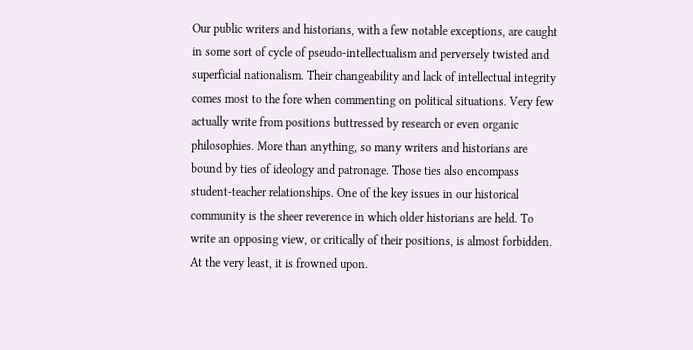Our public writers and historians, with a few notable exceptions, are caught in some sort of cycle of pseudo-intellectualism and perversely twisted and superficial nationalism. Their changeability and lack of intellectual integrity comes most to the fore when commenting on political situations. Very few actually write from positions buttressed by research or even organic philosophies. More than anything, so many writers and historians are bound by ties of ideology and patronage. Those ties also encompass student-teacher relationships. One of the key issues in our historical community is the sheer reverence in which older historians are held. To write an opposing view, or critically of their positions, is almost forbidden. At the very least, it is frowned upon.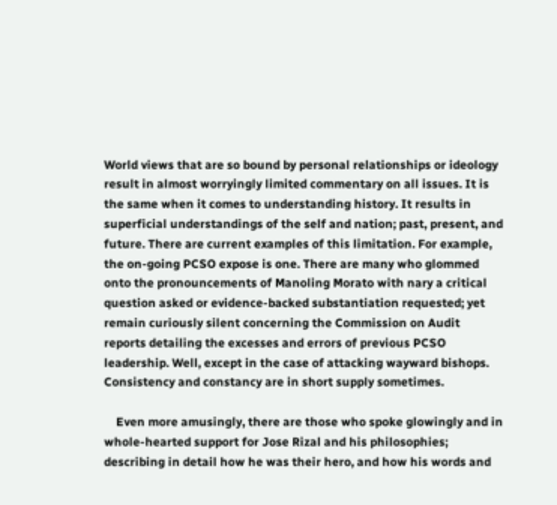World views that are so bound by personal relationships or ideology result in almost worryingly limited commentary on all issues. It is the same when it comes to understanding history. It results in superficial understandings of the self and nation; past, present, and future. There are current examples of this limitation. For example, the on-going PCSO expose is one. There are many who glommed onto the pronouncements of Manoling Morato with nary a critical question asked or evidence-backed substantiation requested; yet remain curiously silent concerning the Commission on Audit reports detailing the excesses and errors of previous PCSO leadership. Well, except in the case of attacking wayward bishops. Consistency and constancy are in short supply sometimes.

    Even more amusingly, there are those who spoke glowingly and in whole-hearted support for Jose Rizal and his philosophies; describing in detail how he was their hero, and how his words and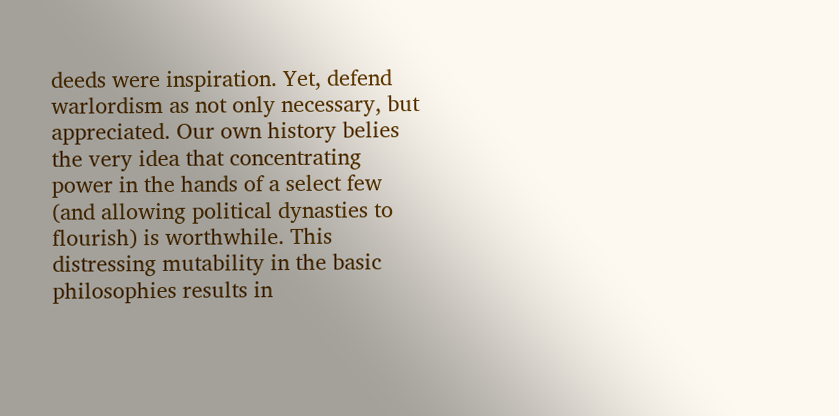deeds were inspiration. Yet, defend warlordism as not only necessary, but appreciated. Our own history belies the very idea that concentrating power in the hands of a select few (and allowing political dynasties to flourish) is worthwhile. This distressing mutability in the basic philosophies results in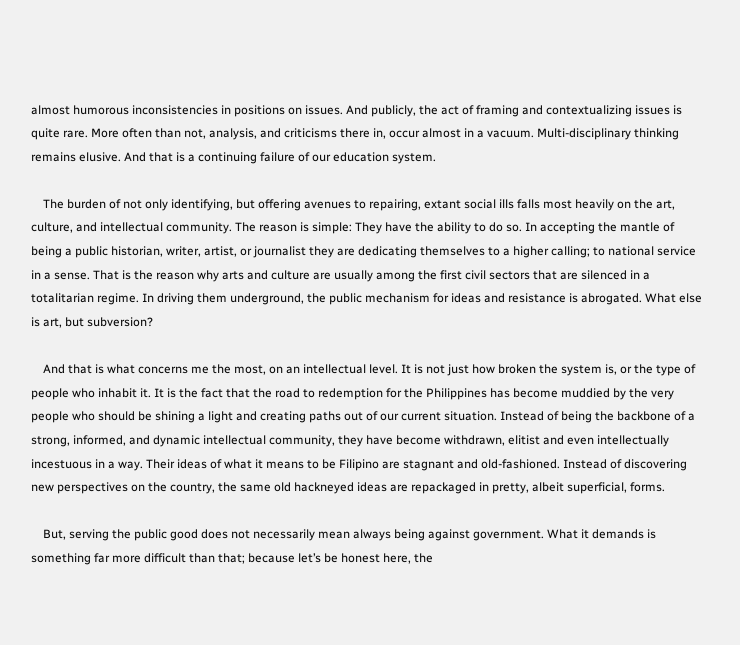almost humorous inconsistencies in positions on issues. And publicly, the act of framing and contextualizing issues is quite rare. More often than not, analysis, and criticisms there in, occur almost in a vacuum. Multi-disciplinary thinking remains elusive. And that is a continuing failure of our education system.

    The burden of not only identifying, but offering avenues to repairing, extant social ills falls most heavily on the art, culture, and intellectual community. The reason is simple: They have the ability to do so. In accepting the mantle of being a public historian, writer, artist, or journalist they are dedicating themselves to a higher calling; to national service in a sense. That is the reason why arts and culture are usually among the first civil sectors that are silenced in a totalitarian regime. In driving them underground, the public mechanism for ideas and resistance is abrogated. What else is art, but subversion?

    And that is what concerns me the most, on an intellectual level. It is not just how broken the system is, or the type of people who inhabit it. It is the fact that the road to redemption for the Philippines has become muddied by the very people who should be shining a light and creating paths out of our current situation. Instead of being the backbone of a strong, informed, and dynamic intellectual community, they have become withdrawn, elitist and even intellectually incestuous in a way. Their ideas of what it means to be Filipino are stagnant and old-fashioned. Instead of discovering new perspectives on the country, the same old hackneyed ideas are repackaged in pretty, albeit superficial, forms.

    But, serving the public good does not necessarily mean always being against government. What it demands is something far more difficult than that; because let’s be honest here, the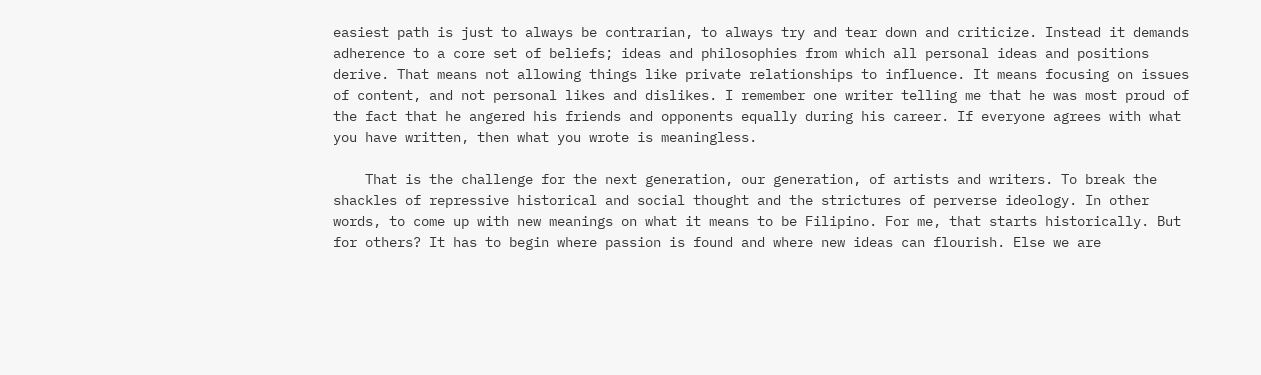easiest path is just to always be contrarian, to always try and tear down and criticize. Instead it demands adherence to a core set of beliefs; ideas and philosophies from which all personal ideas and positions derive. That means not allowing things like private relationships to influence. It means focusing on issues of content, and not personal likes and dislikes. I remember one writer telling me that he was most proud of the fact that he angered his friends and opponents equally during his career. If everyone agrees with what you have written, then what you wrote is meaningless.

    That is the challenge for the next generation, our generation, of artists and writers. To break the shackles of repressive historical and social thought and the strictures of perverse ideology. In other words, to come up with new meanings on what it means to be Filipino. For me, that starts historically. But for others? It has to begin where passion is found and where new ideas can flourish. Else we are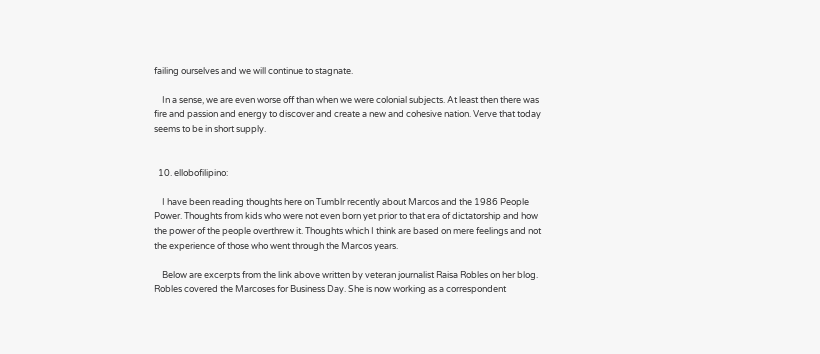failing ourselves and we will continue to stagnate.

    In a sense, we are even worse off than when we were colonial subjects. At least then there was fire and passion and energy to discover and create a new and cohesive nation. Verve that today seems to be in short supply.


  10. ellobofilipino:

    I have been reading thoughts here on Tumblr recently about Marcos and the 1986 People Power. Thoughts from kids who were not even born yet prior to that era of dictatorship and how the power of the people overthrew it. Thoughts which I think are based on mere feelings and not the experience of those who went through the Marcos years.

    Below are excerpts from the link above written by veteran journalist Raisa Robles on her blog. Robles covered the Marcoses for Business Day. She is now working as a correspondent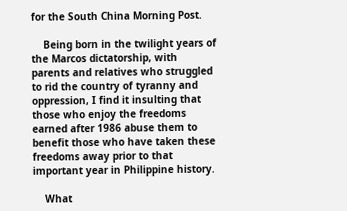for the South China Morning Post.

    Being born in the twilight years of the Marcos dictatorship, with parents and relatives who struggled to rid the country of tyranny and oppression, I find it insulting that those who enjoy the freedoms earned after 1986 abuse them to benefit those who have taken these freedoms away prior to that important year in Philippine history.

    What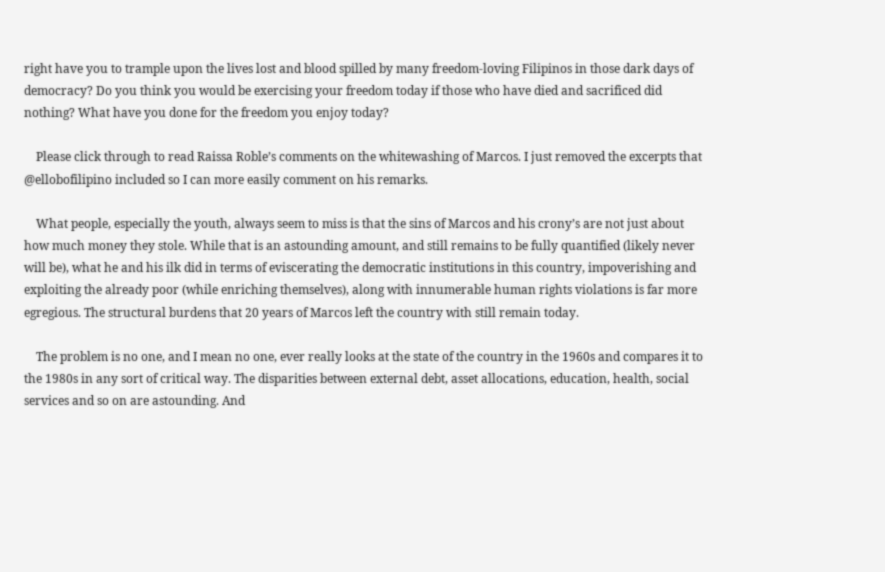right have you to trample upon the lives lost and blood spilled by many freedom-loving Filipinos in those dark days of democracy? Do you think you would be exercising your freedom today if those who have died and sacrificed did nothing? What have you done for the freedom you enjoy today?

    Please click through to read Raissa Roble’s comments on the whitewashing of Marcos. I just removed the excerpts that @ellobofilipino included so I can more easily comment on his remarks.

    What people, especially the youth, always seem to miss is that the sins of Marcos and his crony’s are not just about how much money they stole. While that is an astounding amount, and still remains to be fully quantified (likely never will be), what he and his ilk did in terms of eviscerating the democratic institutions in this country, impoverishing and exploiting the already poor (while enriching themselves), along with innumerable human rights violations is far more egregious. The structural burdens that 20 years of Marcos left the country with still remain today.

    The problem is no one, and I mean no one, ever really looks at the state of the country in the 1960s and compares it to the 1980s in any sort of critical way. The disparities between external debt, asset allocations, education, health, social services and so on are astounding. And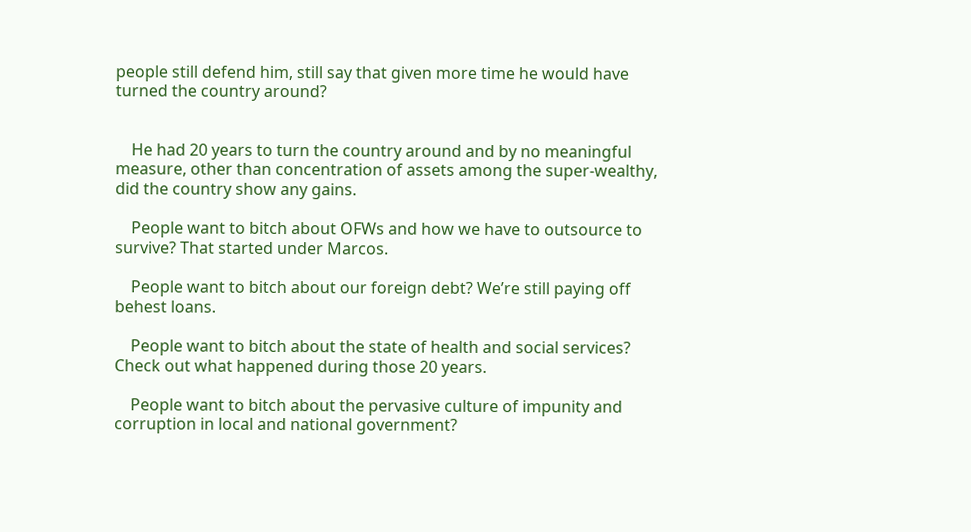people still defend him, still say that given more time he would have turned the country around?


    He had 20 years to turn the country around and by no meaningful measure, other than concentration of assets among the super-wealthy, did the country show any gains.

    People want to bitch about OFWs and how we have to outsource to survive? That started under Marcos.

    People want to bitch about our foreign debt? We’re still paying off behest loans.

    People want to bitch about the state of health and social services? Check out what happened during those 20 years.

    People want to bitch about the pervasive culture of impunity and corruption in local and national government?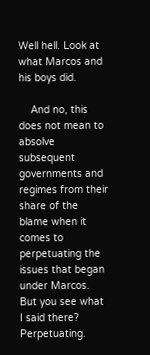Well hell. Look at what Marcos and his boys did.

    And no, this does not mean to absolve subsequent governments and regimes from their share of the blame when it comes to perpetuating the issues that began under Marcos. But you see what I said there? Perpetuating.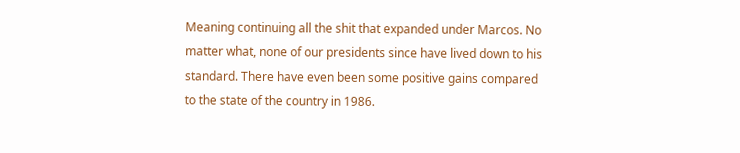Meaning continuing all the shit that expanded under Marcos. No matter what, none of our presidents since have lived down to his standard. There have even been some positive gains compared to the state of the country in 1986.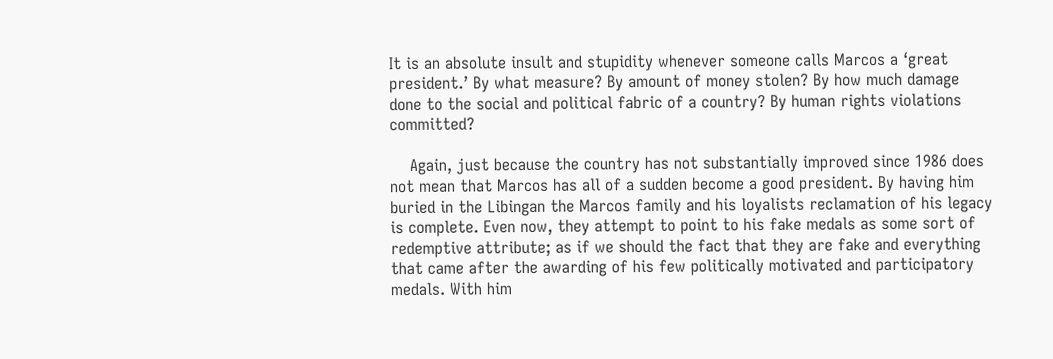It is an absolute insult and stupidity whenever someone calls Marcos a ‘great president.’ By what measure? By amount of money stolen? By how much damage done to the social and political fabric of a country? By human rights violations committed?

    Again, just because the country has not substantially improved since 1986 does not mean that Marcos has all of a sudden become a good president. By having him buried in the Libingan the Marcos family and his loyalists reclamation of his legacy is complete. Even now, they attempt to point to his fake medals as some sort of redemptive attribute; as if we should the fact that they are fake and everything that came after the awarding of his few politically motivated and participatory medals. With him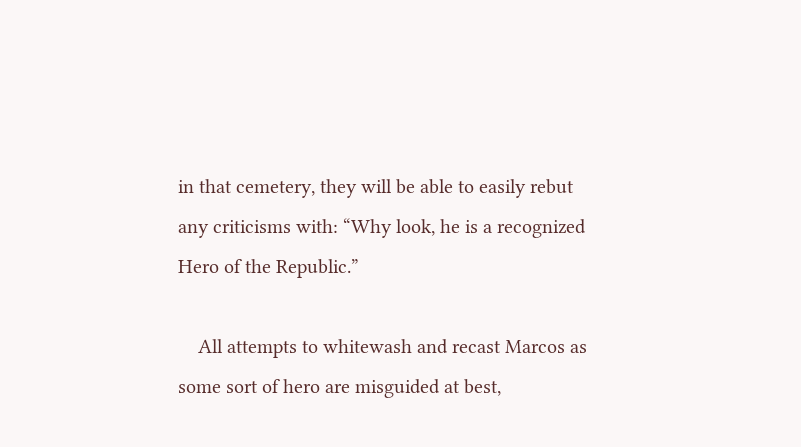in that cemetery, they will be able to easily rebut any criticisms with: “Why look, he is a recognized Hero of the Republic.”

    All attempts to whitewash and recast Marcos as some sort of hero are misguided at best,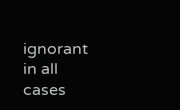ignorant in all cases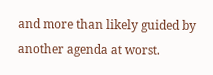and more than likely guided by another agenda at worst.